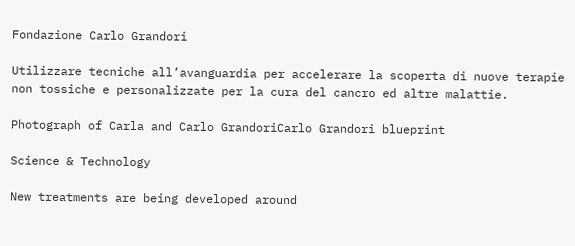Fondazione Carlo Grandori

Utilizzare tecniche all’avanguardia per accelerare la scoperta di nuove terapie non tossiche e personalizzate per la cura del cancro ed altre malattie.

Photograph of Carla and Carlo GrandoriCarlo Grandori blueprint

Science & Technology

New treatments are being developed around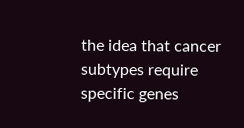the idea that cancer subtypes require specific genes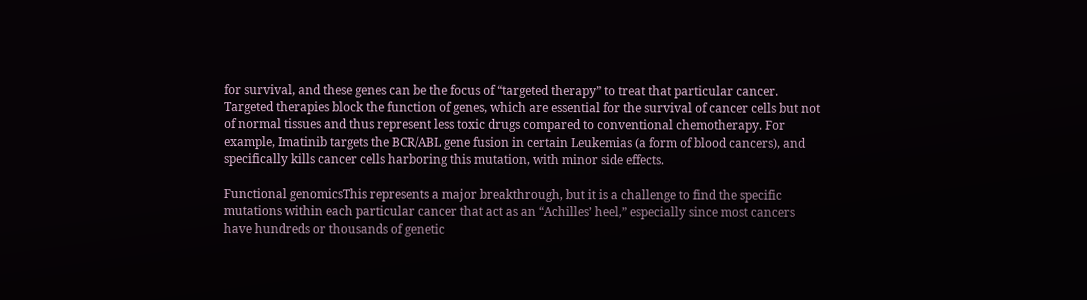for survival, and these genes can be the focus of “targeted therapy” to treat that particular cancer. Targeted therapies block the function of genes, which are essential for the survival of cancer cells but not of normal tissues and thus represent less toxic drugs compared to conventional chemotherapy. For example, Imatinib targets the BCR/ABL gene fusion in certain Leukemias (a form of blood cancers), and specifically kills cancer cells harboring this mutation, with minor side effects.

Functional genomicsThis represents a major breakthrough, but it is a challenge to find the specific mutations within each particular cancer that act as an “Achilles’ heel,” especially since most cancers have hundreds or thousands of genetic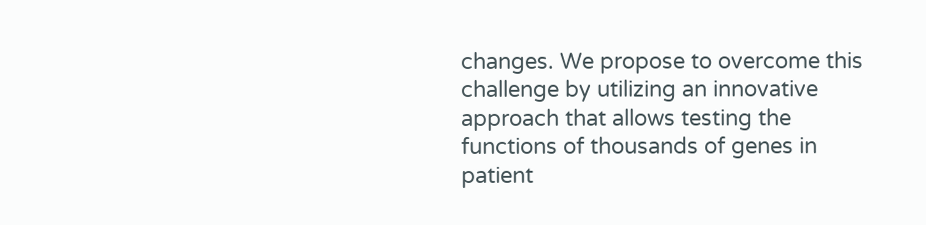changes. We propose to overcome this challenge by utilizing an innovative approach that allows testing the functions of thousands of genes in patient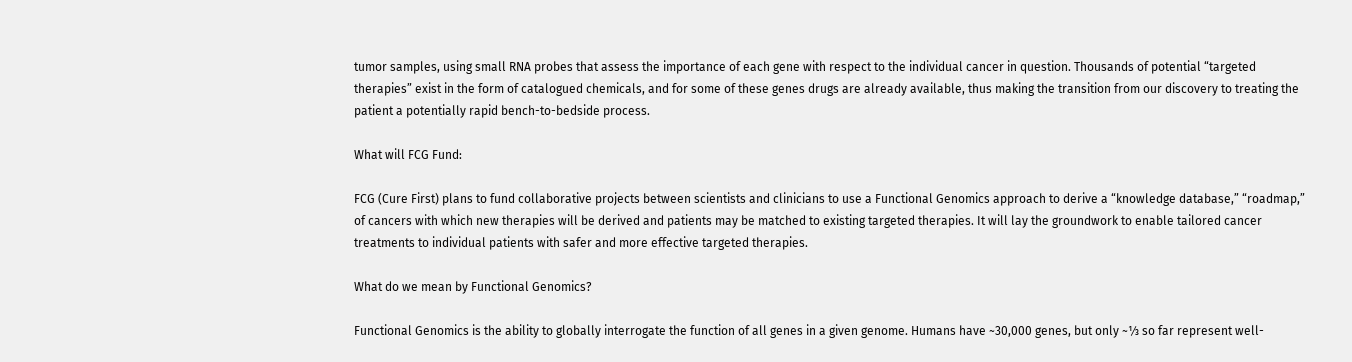tumor samples, using small RNA probes that assess the importance of each gene with respect to the individual cancer in question. Thousands of potential “targeted therapies” exist in the form of catalogued chemicals, and for some of these genes drugs are already available, thus making the transition from our discovery to treating the patient a potentially rapid bench-to-bedside process.

What will FCG Fund:

FCG (Cure First) plans to fund collaborative projects between scientists and clinicians to use a Functional Genomics approach to derive a “knowledge database,” “roadmap,” of cancers with which new therapies will be derived and patients may be matched to existing targeted therapies. It will lay the groundwork to enable tailored cancer treatments to individual patients with safer and more effective targeted therapies.

What do we mean by Functional Genomics?

Functional Genomics is the ability to globally interrogate the function of all genes in a given genome. Humans have ~30,000 genes, but only ~⅓ so far represent well-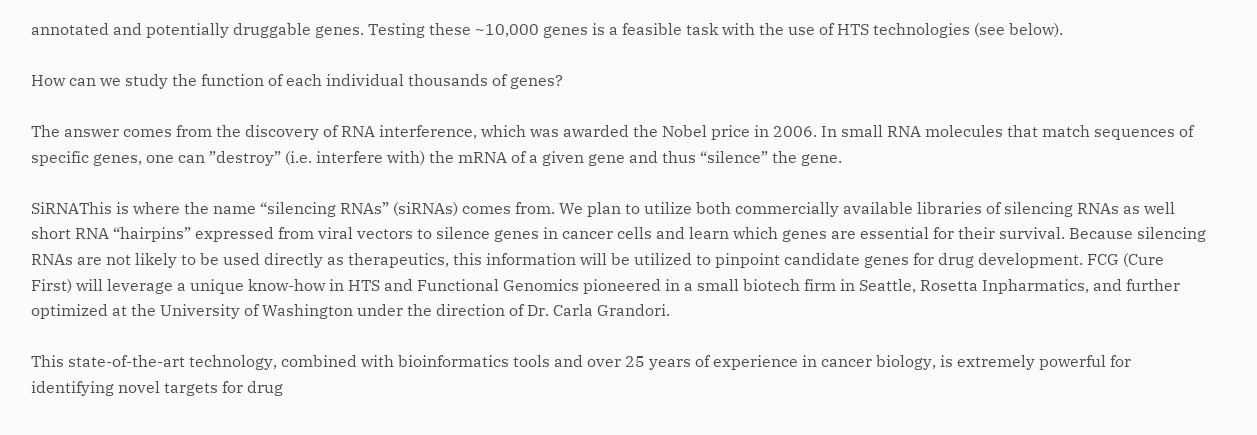annotated and potentially druggable genes. Testing these ~10,000 genes is a feasible task with the use of HTS technologies (see below).

How can we study the function of each individual thousands of genes?

The answer comes from the discovery of RNA interference, which was awarded the Nobel price in 2006. In small RNA molecules that match sequences of specific genes, one can ”destroy” (i.e. interfere with) the mRNA of a given gene and thus “silence” the gene.

SiRNAThis is where the name “silencing RNAs” (siRNAs) comes from. We plan to utilize both commercially available libraries of silencing RNAs as well short RNA “hairpins” expressed from viral vectors to silence genes in cancer cells and learn which genes are essential for their survival. Because silencing RNAs are not likely to be used directly as therapeutics, this information will be utilized to pinpoint candidate genes for drug development. FCG (Cure First) will leverage a unique know-how in HTS and Functional Genomics pioneered in a small biotech firm in Seattle, Rosetta Inpharmatics, and further optimized at the University of Washington under the direction of Dr. Carla Grandori.

This state-of-the-art technology, combined with bioinformatics tools and over 25 years of experience in cancer biology, is extremely powerful for identifying novel targets for drug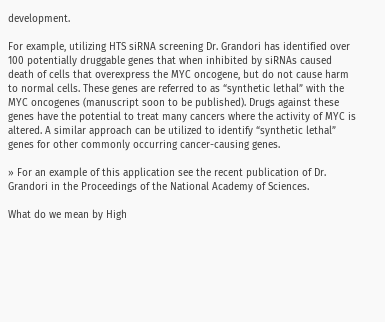development.

For example, utilizing HTS siRNA screening Dr. Grandori has identified over 100 potentially druggable genes that when inhibited by siRNAs caused death of cells that overexpress the MYC oncogene, but do not cause harm to normal cells. These genes are referred to as “synthetic lethal” with the MYC oncogenes (manuscript soon to be published). Drugs against these genes have the potential to treat many cancers where the activity of MYC is altered. A similar approach can be utilized to identify “synthetic lethal” genes for other commonly occurring cancer-causing genes.

» For an example of this application see the recent publication of Dr. Grandori in the Proceedings of the National Academy of Sciences.

What do we mean by High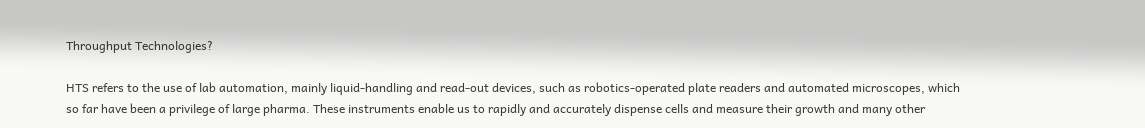Throughput Technologies?

HTS refers to the use of lab automation, mainly liquid-handling and read-out devices, such as robotics-operated plate readers and automated microscopes, which so far have been a privilege of large pharma. These instruments enable us to rapidly and accurately dispense cells and measure their growth and many other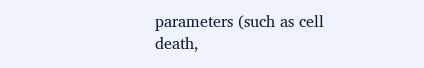parameters (such as cell death,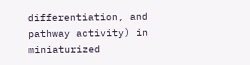differentiation, and pathway activity) in miniaturized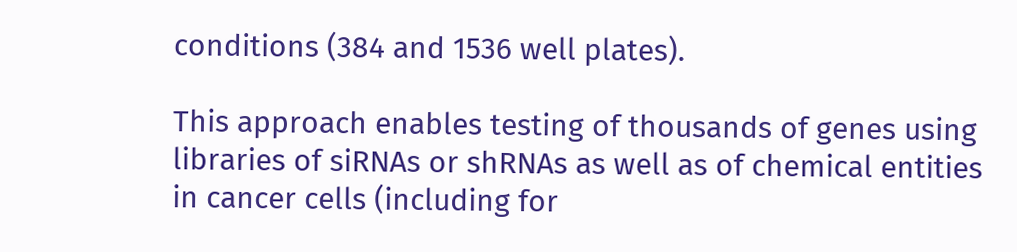conditions (384 and 1536 well plates).

This approach enables testing of thousands of genes using libraries of siRNAs or shRNAs as well as of chemical entities in cancer cells (including for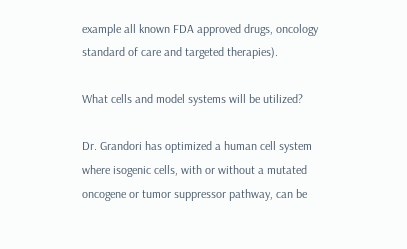example all known FDA approved drugs, oncology standard of care and targeted therapies).

What cells and model systems will be utilized?

Dr. Grandori has optimized a human cell system where isogenic cells, with or without a mutated oncogene or tumor suppressor pathway, can be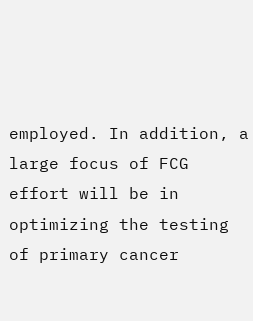employed. In addition, a large focus of FCG effort will be in optimizing the testing of primary cancer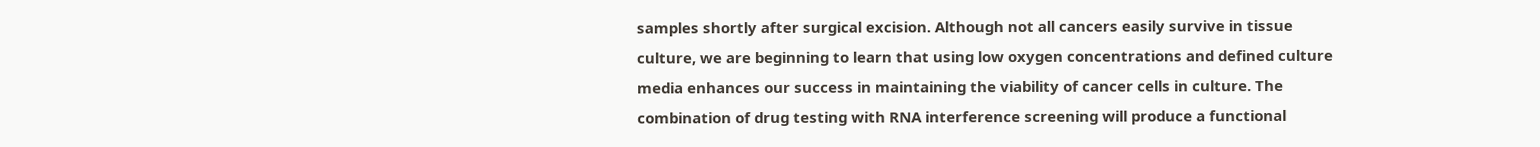samples shortly after surgical excision. Although not all cancers easily survive in tissue culture, we are beginning to learn that using low oxygen concentrations and defined culture media enhances our success in maintaining the viability of cancer cells in culture. The combination of drug testing with RNA interference screening will produce a functional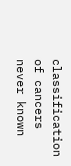classification of cancers never known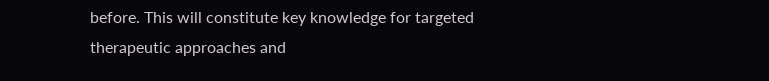before. This will constitute key knowledge for targeted therapeutic approaches and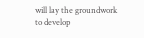will lay the groundwork to develop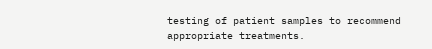testing of patient samples to recommend appropriate treatments.